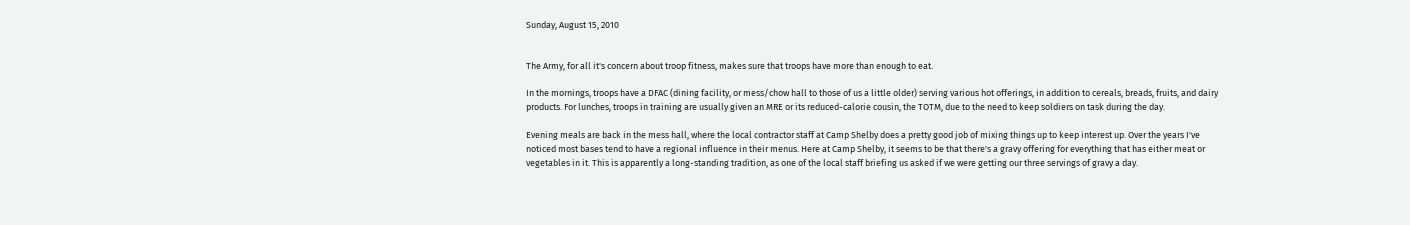Sunday, August 15, 2010


The Army, for all it's concern about troop fitness, makes sure that troops have more than enough to eat.

In the mornings, troops have a DFAC (dining facility, or mess/chow hall to those of us a little older) serving various hot offerings, in addition to cereals, breads, fruits, and dairy products. For lunches, troops in training are usually given an MRE or its reduced-calorie cousin, the TOTM, due to the need to keep soldiers on task during the day.

Evening meals are back in the mess hall, where the local contractor staff at Camp Shelby does a pretty good job of mixing things up to keep interest up. Over the years I've noticed most bases tend to have a regional influence in their menus. Here at Camp Shelby, it seems to be that there's a gravy offering for everything that has either meat or vegetables in it. This is apparently a long-standing tradition, as one of the local staff briefing us asked if we were getting our three servings of gravy a day.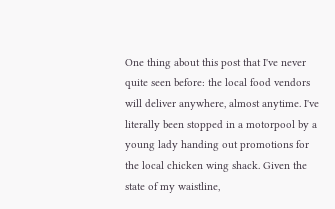One thing about this post that I've never quite seen before: the local food vendors will deliver anywhere, almost anytime. I've literally been stopped in a motorpool by a young lady handing out promotions for the local chicken wing shack. Given the state of my waistline,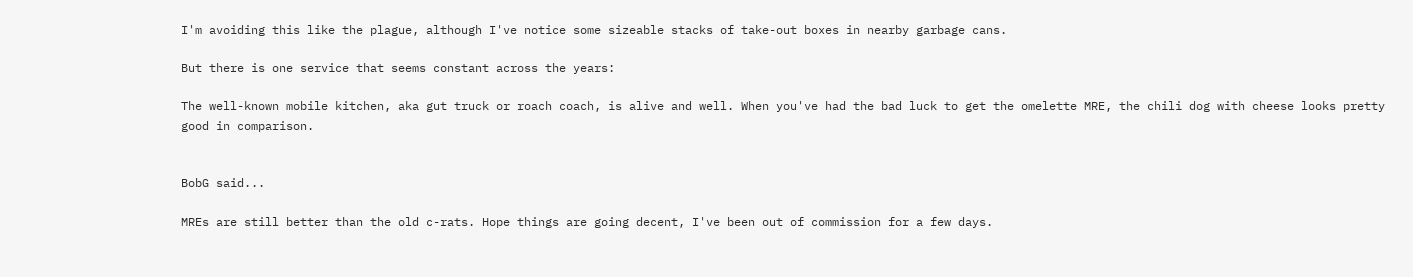I'm avoiding this like the plague, although I've notice some sizeable stacks of take-out boxes in nearby garbage cans.

But there is one service that seems constant across the years:

The well-known mobile kitchen, aka gut truck or roach coach, is alive and well. When you've had the bad luck to get the omelette MRE, the chili dog with cheese looks pretty good in comparison.


BobG said...

MREs are still better than the old c-rats. Hope things are going decent, I've been out of commission for a few days.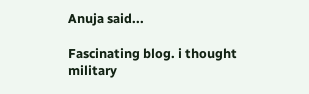Anuja said...

Fascinating blog. i thought military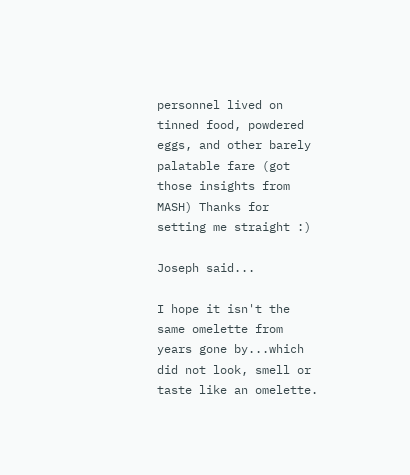personnel lived on tinned food, powdered eggs, and other barely palatable fare (got those insights from MASH) Thanks for setting me straight :)

Joseph said...

I hope it isn't the same omelette from years gone by...which did not look, smell or taste like an omelette.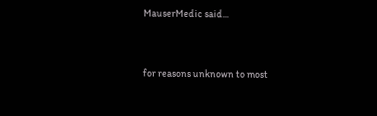MauserMedic said...


for reasons unknown to most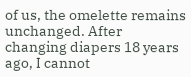of us, the omelette remains unchanged. After changing diapers 18 years ago, I cannot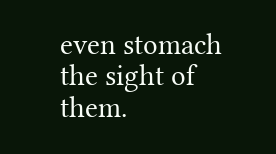even stomach the sight of them.